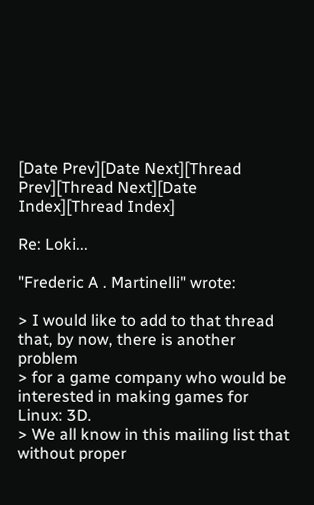[Date Prev][Date Next][Thread Prev][Thread Next][Date Index][Thread Index]

Re: Loki...

"Frederic A . Martinelli" wrote:

> I would like to add to that thread that, by now, there is another problem
> for a game company who would be interested in making games for Linux: 3D.
> We all know in this mailing list that without proper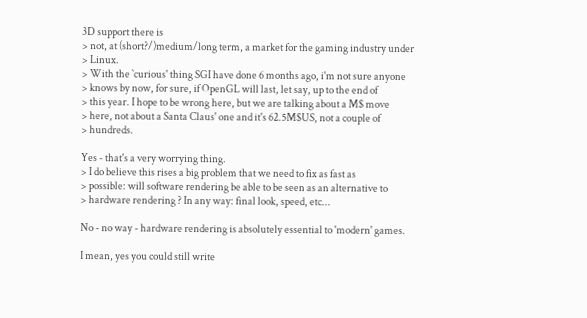3D support there is
> not, at (short?/)medium/long term, a market for the gaming industry under
> Linux.
> With the `curious' thing SGI have done 6 months ago, i'm not sure anyone
> knows by now, for sure, if OpenGL will last, let say, up to the end of
> this year. I hope to be wrong here, but we are talking about a M$ move
> here, not about a Santa Claus' one and it's 62.5M$US, not a couple of
> hundreds.

Yes - that's a very worrying thing.
> I do believe this rises a big problem that we need to fix as fast as
> possible: will software rendering be able to be seen as an alternative to
> hardware rendering ? In any way: final look, speed, etc...

No - no way - hardware rendering is absolutely essential to 'modern' games.

I mean, yes you could still write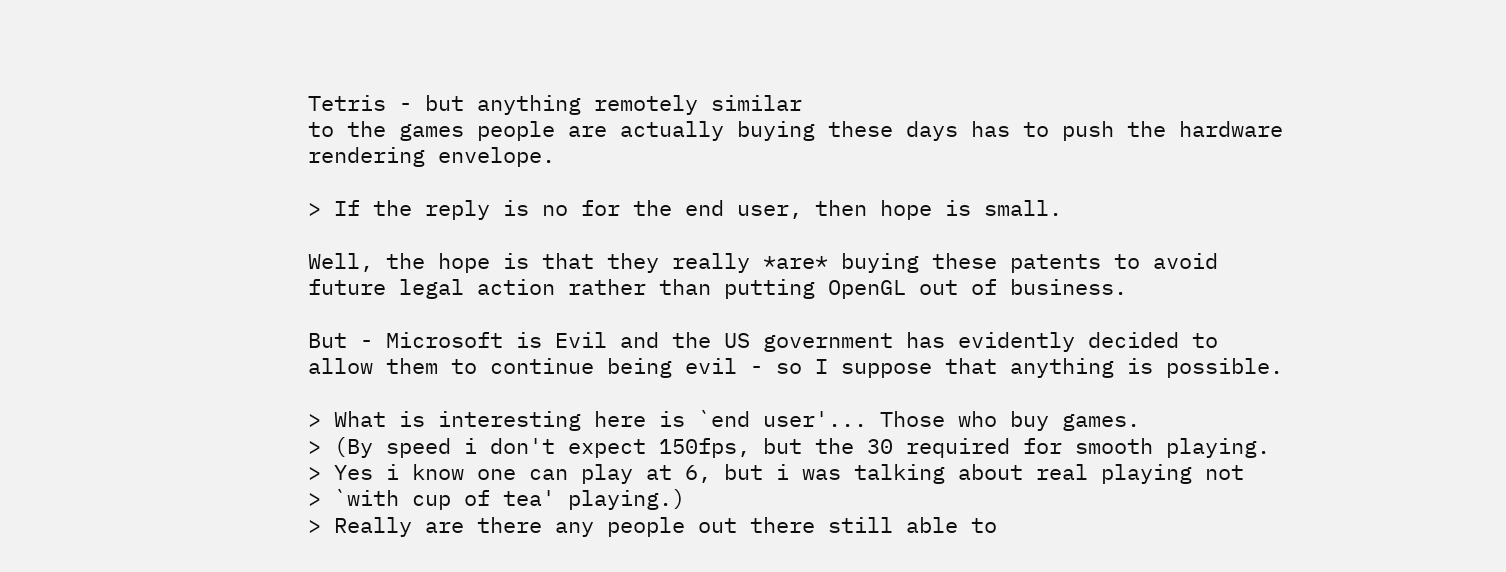Tetris - but anything remotely similar
to the games people are actually buying these days has to push the hardware
rendering envelope.

> If the reply is no for the end user, then hope is small.

Well, the hope is that they really *are* buying these patents to avoid
future legal action rather than putting OpenGL out of business.

But - Microsoft is Evil and the US government has evidently decided to
allow them to continue being evil - so I suppose that anything is possible.

> What is interesting here is `end user'... Those who buy games.
> (By speed i don't expect 150fps, but the 30 required for smooth playing.
> Yes i know one can play at 6, but i was talking about real playing not
> `with cup of tea' playing.)
> Really are there any people out there still able to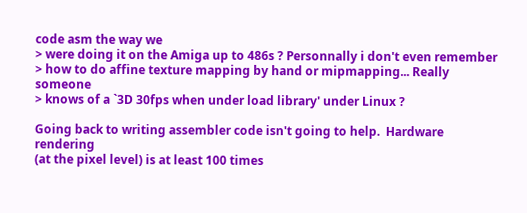code asm the way we
> were doing it on the Amiga up to 486s ? Personnally i don't even remember
> how to do affine texture mapping by hand or mipmapping... Really someone
> knows of a `3D 30fps when under load library' under Linux ?

Going back to writing assembler code isn't going to help.  Hardware rendering
(at the pixel level) is at least 100 times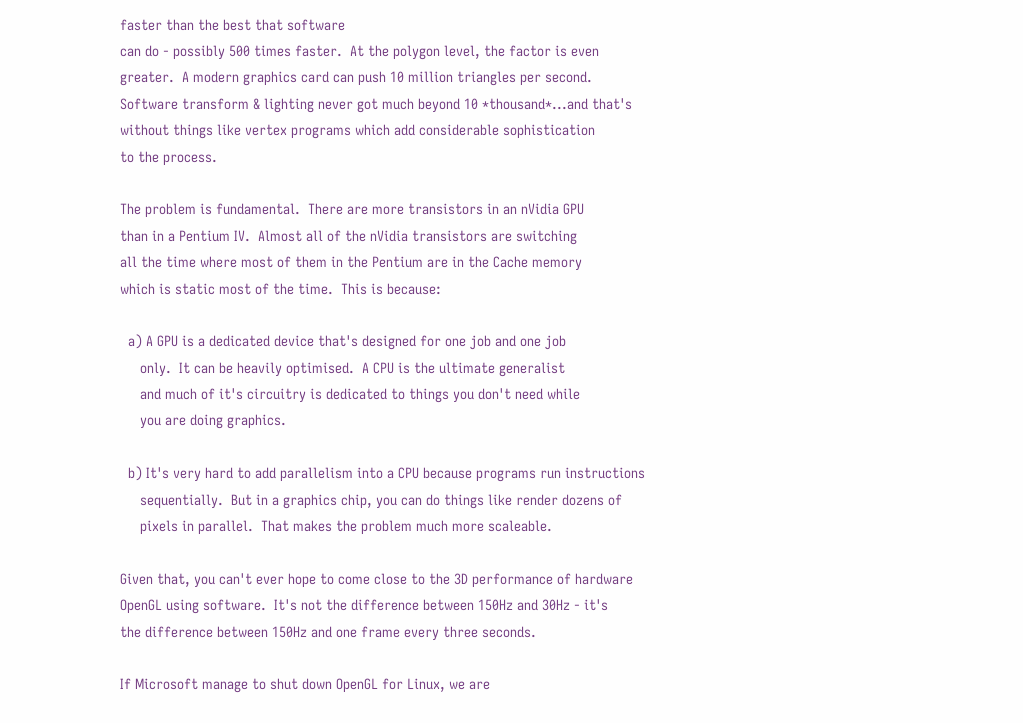faster than the best that software
can do - possibly 500 times faster.  At the polygon level, the factor is even
greater.  A modern graphics card can push 10 million triangles per second.
Software transform & lighting never got much beyond 10 *thousand*...and that's
without things like vertex programs which add considerable sophistication
to the process.

The problem is fundamental.  There are more transistors in an nVidia GPU
than in a Pentium IV.  Almost all of the nVidia transistors are switching
all the time where most of them in the Pentium are in the Cache memory
which is static most of the time.  This is because:

  a) A GPU is a dedicated device that's designed for one job and one job
     only.  It can be heavily optimised.  A CPU is the ultimate generalist
     and much of it's circuitry is dedicated to things you don't need while
     you are doing graphics.

  b) It's very hard to add parallelism into a CPU because programs run instructions
     sequentially.  But in a graphics chip, you can do things like render dozens of
     pixels in parallel.  That makes the problem much more scaleable.

Given that, you can't ever hope to come close to the 3D performance of hardware
OpenGL using software.  It's not the difference between 150Hz and 30Hz - it's
the difference between 150Hz and one frame every three seconds.

If Microsoft manage to shut down OpenGL for Linux, we are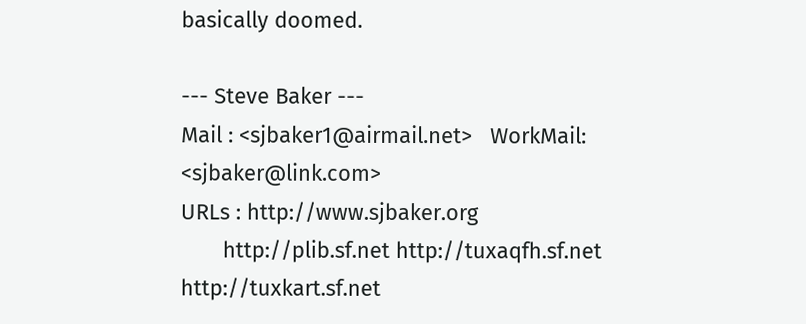basically doomed.

--- Steve Baker ---
Mail : <sjbaker1@airmail.net>   WorkMail: <sjbaker@link.com>
URLs : http://www.sjbaker.org
       http://plib.sf.net http://tuxaqfh.sf.net http://tuxkart.sf.net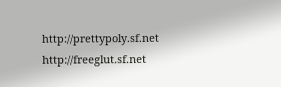http://prettypoly.sf.net http://freeglut.sf.net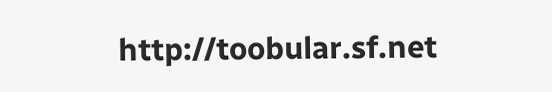http://toobular.sf.net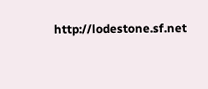http://lodestone.sf.net